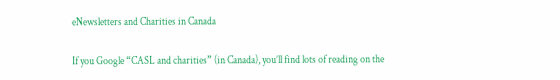eNewsletters and Charities in Canada

If you Google “CASL and charities” (in Canada), you’ll find lots of reading on the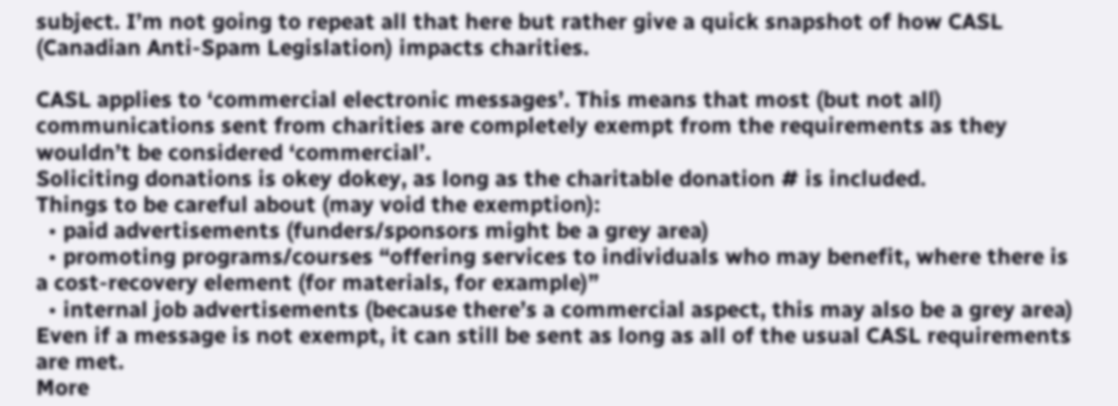subject. I’m not going to repeat all that here but rather give a quick snapshot of how CASL (Canadian Anti-Spam Legislation) impacts charities.

CASL applies to ‘commercial electronic messages’. This means that most (but not all) communications sent from charities are completely exempt from the requirements as they wouldn’t be considered ‘commercial’.
Soliciting donations is okey dokey, as long as the charitable donation # is included.
Things to be careful about (may void the exemption):
  • paid advertisements (funders/sponsors might be a grey area)
  • promoting programs/courses “offering services to individuals who may benefit, where there is a cost-recovery element (for materials, for example)”
  • internal job advertisements (because there’s a commercial aspect, this may also be a grey area)
Even if a message is not exempt, it can still be sent as long as all of the usual CASL requirements are met.
More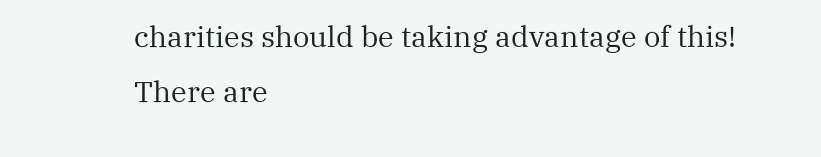charities should be taking advantage of this! There are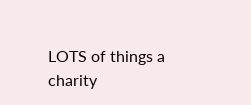LOTS of things a charity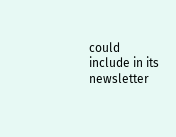could include in its newsletter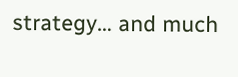strategy… and much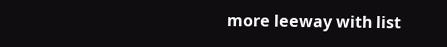more leeway with list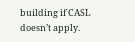building if CASL doesn’t apply.